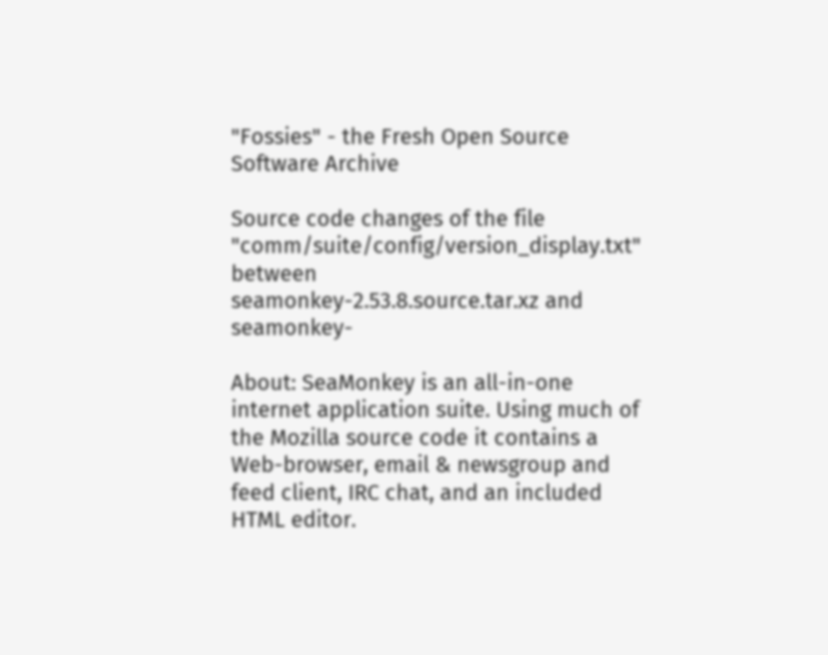"Fossies" - the Fresh Open Source Software Archive

Source code changes of the file "comm/suite/config/version_display.txt" between
seamonkey-2.53.8.source.tar.xz and seamonkey-

About: SeaMonkey is an all-in-one internet application suite. Using much of the Mozilla source code it contains a Web-browser, email & newsgroup and feed client, IRC chat, and an included HTML editor.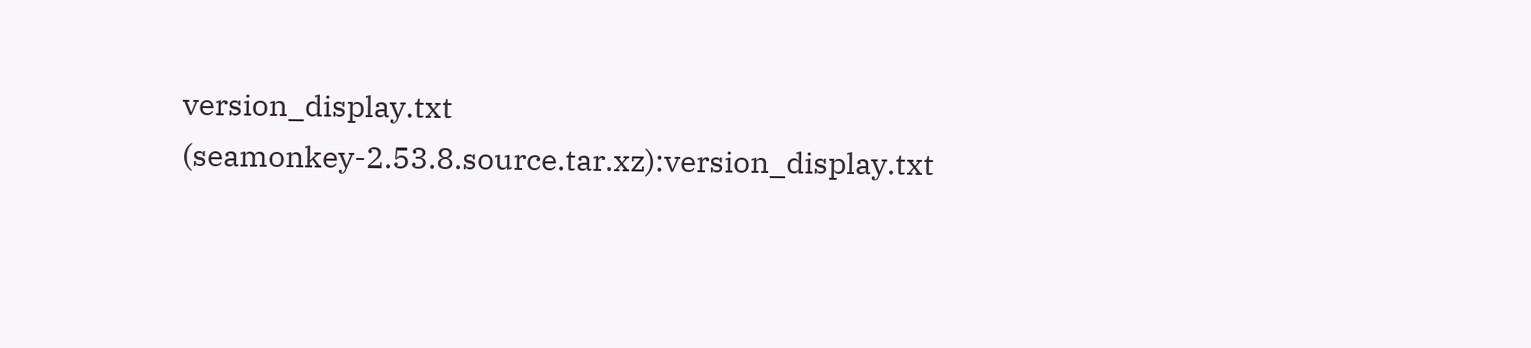version_display.txt  (seamonkey-2.53.8.source.tar.xz):version_display.txt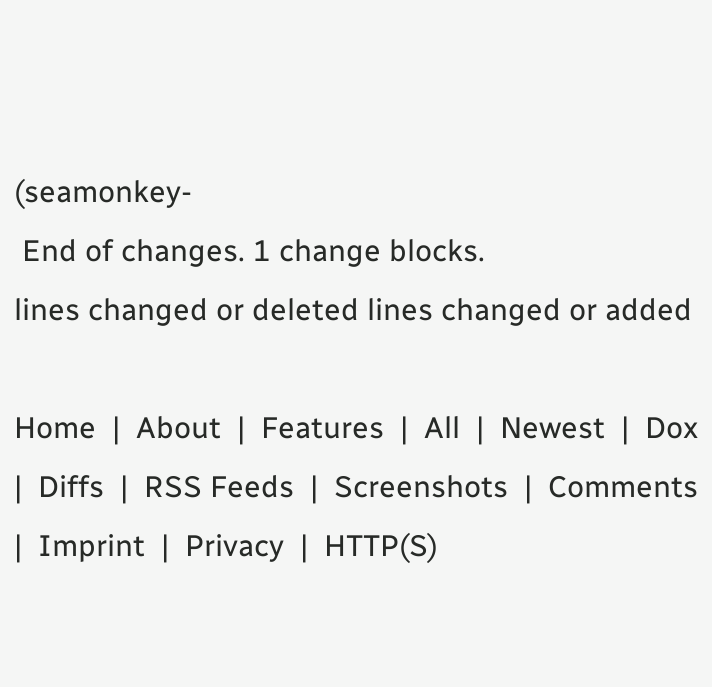(seamonkey-
 End of changes. 1 change blocks.
lines changed or deleted lines changed or added

Home  |  About  |  Features  |  All  |  Newest  |  Dox  |  Diffs  |  RSS Feeds  |  Screenshots  |  Comments  |  Imprint  |  Privacy  |  HTTP(S)